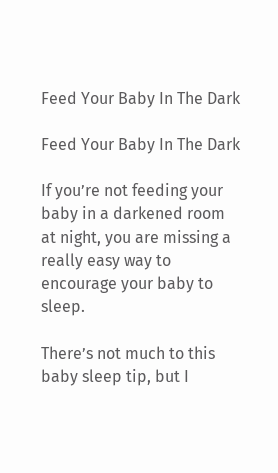Feed Your Baby In The Dark

Feed Your Baby In The Dark

If you’re not feeding your baby in a darkened room at night, you are missing a really easy way to encourage your baby to sleep.

There’s not much to this baby sleep tip, but I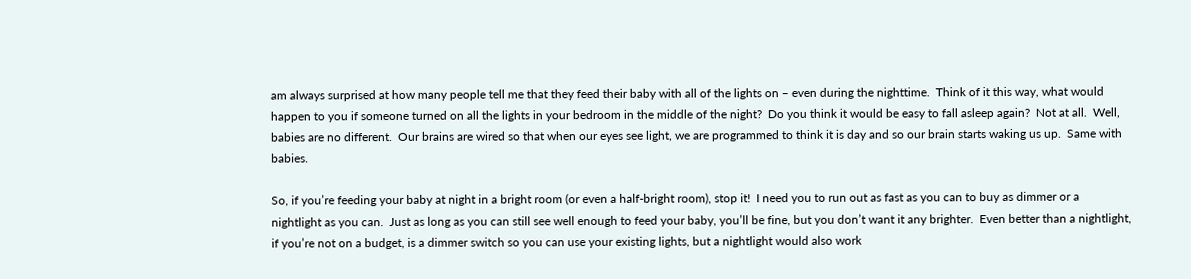am always surprised at how many people tell me that they feed their baby with all of the lights on – even during the nighttime.  Think of it this way, what would happen to you if someone turned on all the lights in your bedroom in the middle of the night?  Do you think it would be easy to fall asleep again?  Not at all.  Well, babies are no different.  Our brains are wired so that when our eyes see light, we are programmed to think it is day and so our brain starts waking us up.  Same with babies.

So, if you’re feeding your baby at night in a bright room (or even a half-bright room), stop it!  I need you to run out as fast as you can to buy as dimmer or a nightlight as you can.  Just as long as you can still see well enough to feed your baby, you’ll be fine, but you don’t want it any brighter.  Even better than a nightlight, if you’re not on a budget, is a dimmer switch so you can use your existing lights, but a nightlight would also work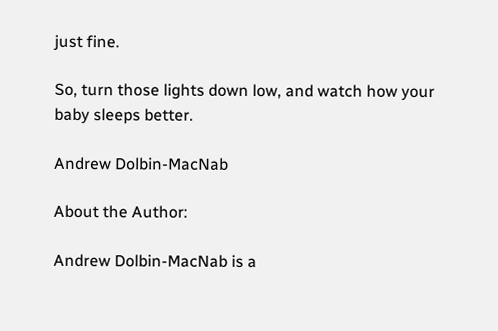just fine.

So, turn those lights down low, and watch how your baby sleeps better.

Andrew Dolbin-MacNab

About the Author:

Andrew Dolbin-MacNab is a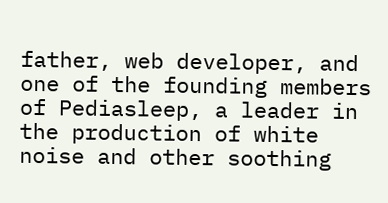father, web developer, and one of the founding members of Pediasleep, a leader in the production of white noise and other soothing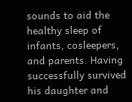sounds to aid the healthy sleep of infants, cosleepers, and parents. Having successfully survived his daughter and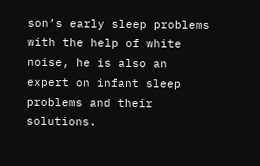son’s early sleep problems with the help of white noise, he is also an expert on infant sleep problems and their solutions.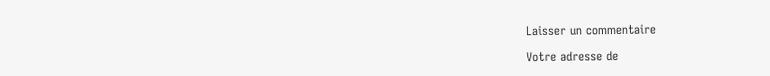Laisser un commentaire

Votre adresse de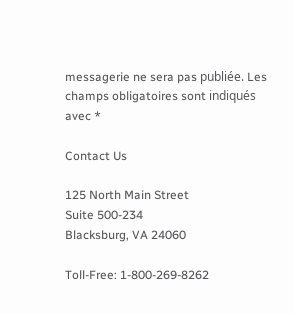messagerie ne sera pas publiée. Les champs obligatoires sont indiqués avec *

Contact Us

125 North Main Street
Suite 500-234
Blacksburg, VA 24060

Toll-Free: 1-800-269-8262